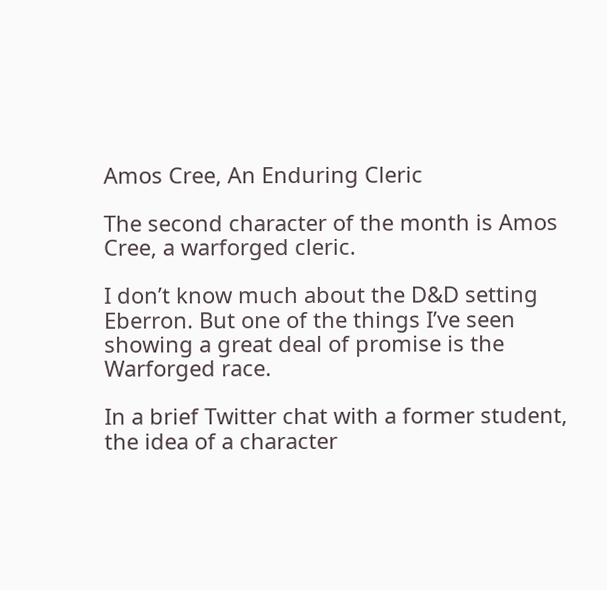Amos Cree, An Enduring Cleric

The second character of the month is Amos Cree, a warforged cleric.

I don’t know much about the D&D setting Eberron. But one of the things I’ve seen showing a great deal of promise is the Warforged race.

In a brief Twitter chat with a former student, the idea of a character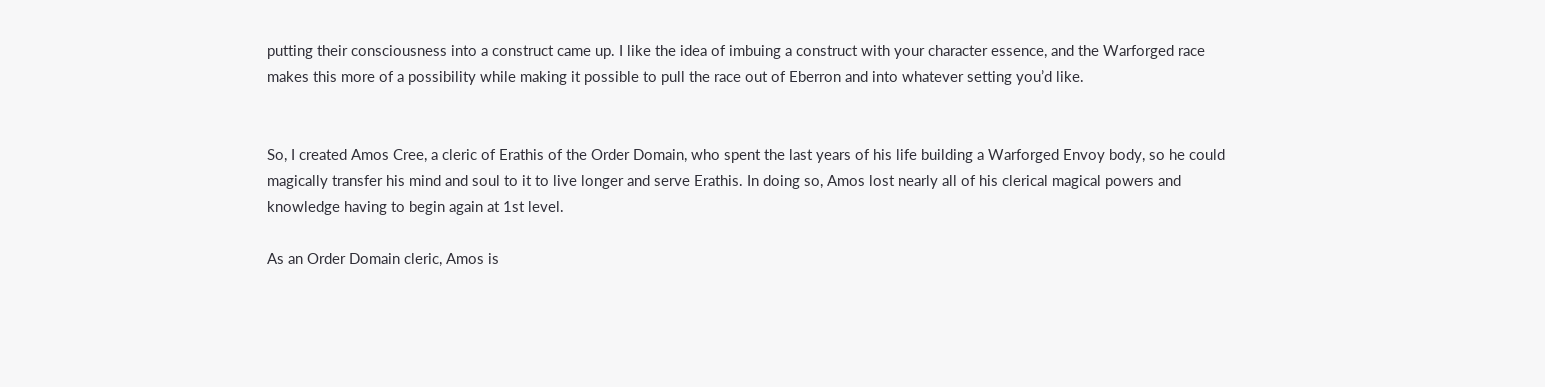putting their consciousness into a construct came up. I like the idea of imbuing a construct with your character essence, and the Warforged race makes this more of a possibility while making it possible to pull the race out of Eberron and into whatever setting you’d like.


So, I created Amos Cree, a cleric of Erathis of the Order Domain, who spent the last years of his life building a Warforged Envoy body, so he could magically transfer his mind and soul to it to live longer and serve Erathis. In doing so, Amos lost nearly all of his clerical magical powers and knowledge having to begin again at 1st level.

As an Order Domain cleric, Amos is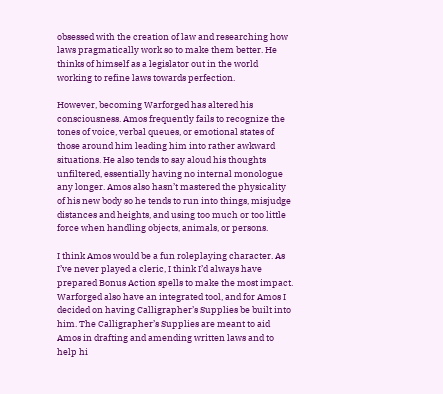obsessed with the creation of law and researching how laws pragmatically work so to make them better. He thinks of himself as a legislator out in the world working to refine laws towards perfection.

However, becoming Warforged has altered his consciousness. Amos frequently fails to recognize the tones of voice, verbal queues, or emotional states of those around him leading him into rather awkward situations. He also tends to say aloud his thoughts unfiltered, essentially having no internal monologue any longer. Amos also hasn’t mastered the physicality of his new body so he tends to run into things, misjudge distances and heights, and using too much or too little force when handling objects, animals, or persons.

I think Amos would be a fun roleplaying character. As I’ve never played a cleric, I think I’d always have prepared Bonus Action spells to make the most impact. Warforged also have an integrated tool, and for Amos I decided on having Calligrapher’s Supplies be built into him. The Calligrapher’s Supplies are meant to aid Amos in drafting and amending written laws and to help hi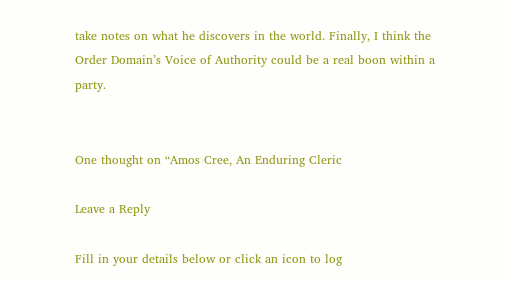take notes on what he discovers in the world. Finally, I think the Order Domain’s Voice of Authority could be a real boon within a party.


One thought on “Amos Cree, An Enduring Cleric

Leave a Reply

Fill in your details below or click an icon to log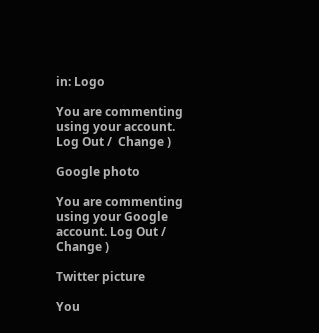in: Logo

You are commenting using your account. Log Out /  Change )

Google photo

You are commenting using your Google account. Log Out /  Change )

Twitter picture

You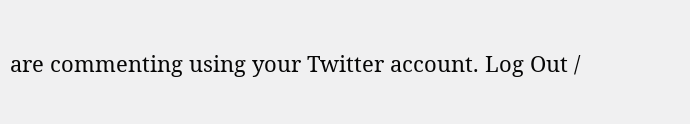are commenting using your Twitter account. Log Out /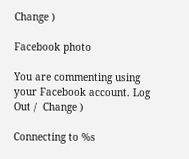Change )

Facebook photo

You are commenting using your Facebook account. Log Out /  Change )

Connecting to %s